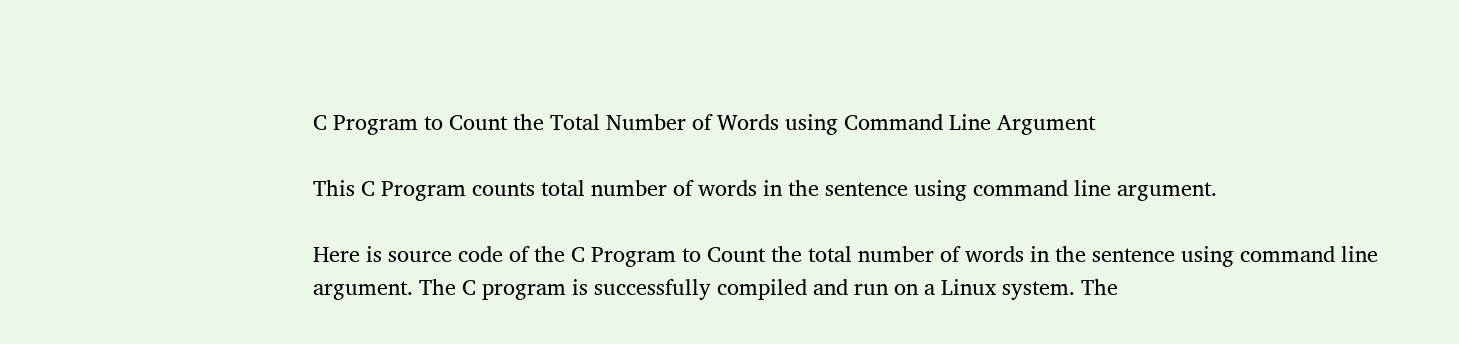C Program to Count the Total Number of Words using Command Line Argument

This C Program counts total number of words in the sentence using command line argument.

Here is source code of the C Program to Count the total number of words in the sentence using command line argument. The C program is successfully compiled and run on a Linux system. The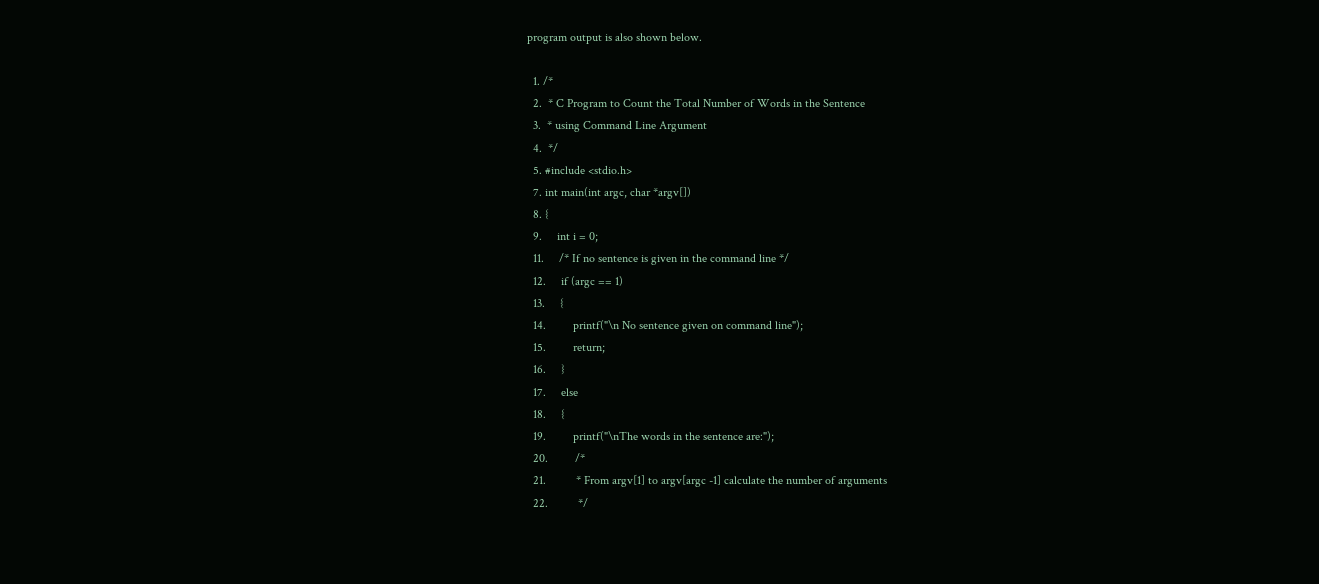program output is also shown below.

  1. /*
  2.  * C Program to Count the Total Number of Words in the Sentence
  3.  * using Command Line Argument
  4.  */
  5. #include <stdio.h>
  7. int main(int argc, char *argv[])
  8. {
  9.     int i = 0;
  11.     /* If no sentence is given in the command line */
  12.     if (argc == 1)
  13.     {
  14.         printf("\n No sentence given on command line");
  15.         return;
  16.     }
  17.     else
  18.     {
  19.         printf("\nThe words in the sentence are:");
  20.         /*
  21.          * From argv[1] to argv[argc -1] calculate the number of arguments
  22.          */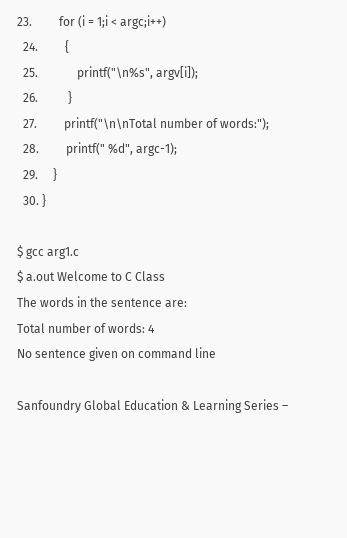23.         for (i = 1;i < argc;i++)
  24.         {
  25.             printf("\n%s", argv[i]);
  26.          }
  27.         printf("\n\nTotal number of words:");
  28.         printf(" %d", argc-1);
  29.     }
  30. }

$ gcc arg1.c
$ a.out Welcome to C Class
The words in the sentence are:
Total number of words: 4
No sentence given on command line

Sanfoundry Global Education & Learning Series –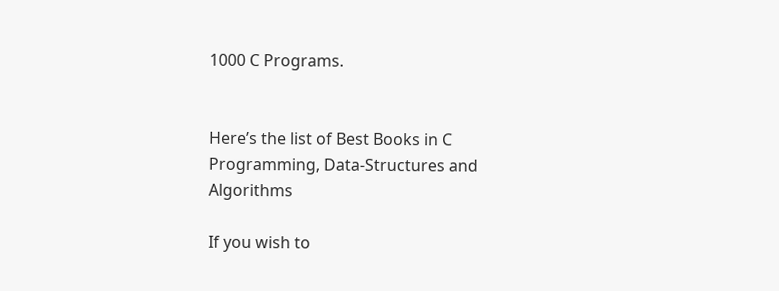1000 C Programs.


Here’s the list of Best Books in C Programming, Data-Structures and Algorithms

If you wish to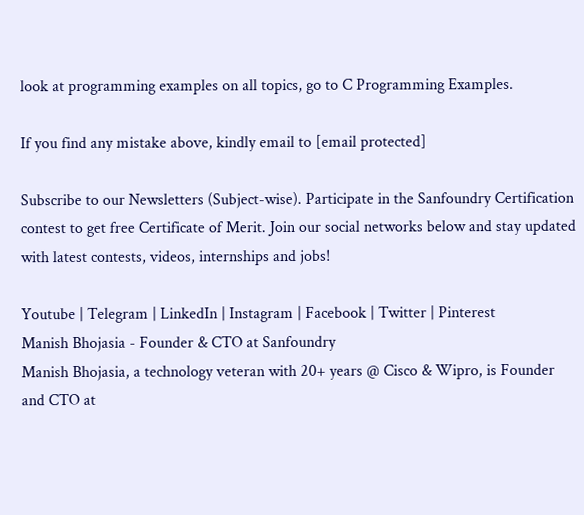look at programming examples on all topics, go to C Programming Examples.

If you find any mistake above, kindly email to [email protected]

Subscribe to our Newsletters (Subject-wise). Participate in the Sanfoundry Certification contest to get free Certificate of Merit. Join our social networks below and stay updated with latest contests, videos, internships and jobs!

Youtube | Telegram | LinkedIn | Instagram | Facebook | Twitter | Pinterest
Manish Bhojasia - Founder & CTO at Sanfoundry
Manish Bhojasia, a technology veteran with 20+ years @ Cisco & Wipro, is Founder and CTO at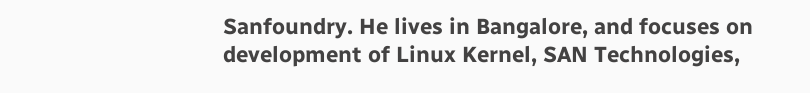Sanfoundry. He lives in Bangalore, and focuses on development of Linux Kernel, SAN Technologies,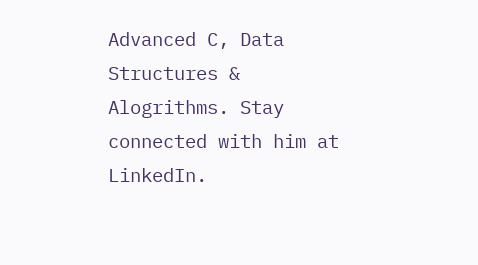Advanced C, Data Structures & Alogrithms. Stay connected with him at LinkedIn.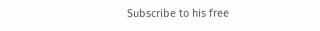Subscribe to his free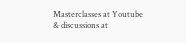Masterclasses at Youtube & discussions at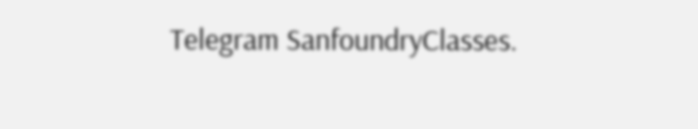Telegram SanfoundryClasses.